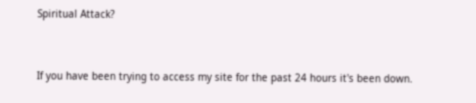Spiritual Attack?


If you have been trying to access my site for the past 24 hours it's been down.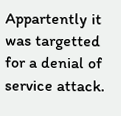Appartently it was targetted for a denial of service attack.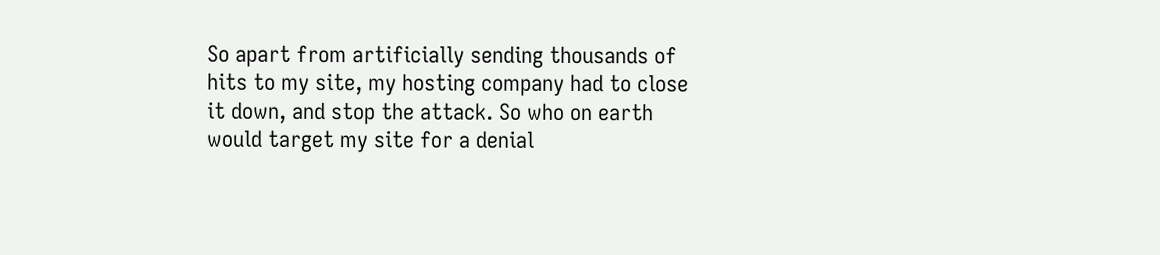So apart from artificially sending thousands of hits to my site, my hosting company had to close it down, and stop the attack. So who on earth would target my site for a denial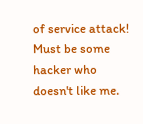of service attack! Must be some hacker who doesn't like me.